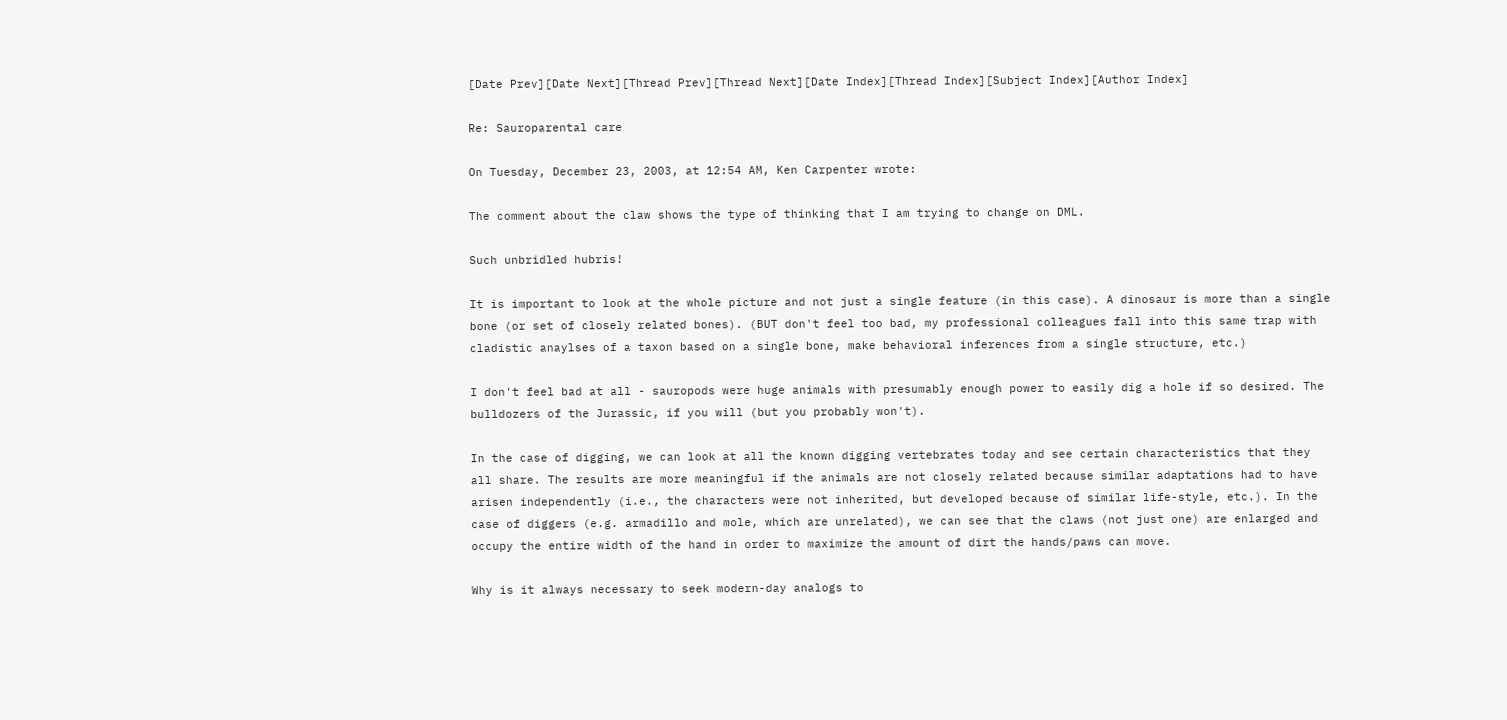[Date Prev][Date Next][Thread Prev][Thread Next][Date Index][Thread Index][Subject Index][Author Index]

Re: Sauroparental care

On Tuesday, December 23, 2003, at 12:54 AM, Ken Carpenter wrote:

The comment about the claw shows the type of thinking that I am trying to change on DML.

Such unbridled hubris!

It is important to look at the whole picture and not just a single feature (in this case). A dinosaur is more than a single bone (or set of closely related bones). (BUT don't feel too bad, my professional colleagues fall into this same trap with cladistic anaylses of a taxon based on a single bone, make behavioral inferences from a single structure, etc.)

I don't feel bad at all - sauropods were huge animals with presumably enough power to easily dig a hole if so desired. The bulldozers of the Jurassic, if you will (but you probably won't).

In the case of digging, we can look at all the known digging vertebrates today and see certain characteristics that they all share. The results are more meaningful if the animals are not closely related because similar adaptations had to have arisen independently (i.e., the characters were not inherited, but developed because of similar life-style, etc.). In the case of diggers (e.g. armadillo and mole, which are unrelated), we can see that the claws (not just one) are enlarged and occupy the entire width of the hand in order to maximize the amount of dirt the hands/paws can move.

Why is it always necessary to seek modern-day analogs to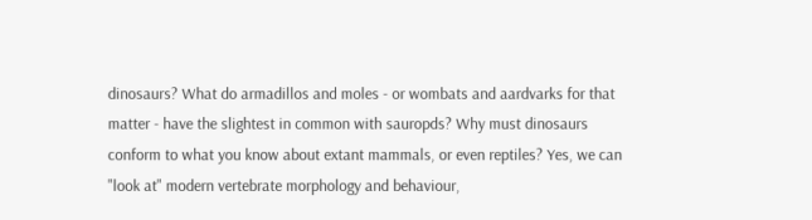dinosaurs? What do armadillos and moles - or wombats and aardvarks for that matter - have the slightest in common with sauropds? Why must dinosaurs conform to what you know about extant mammals, or even reptiles? Yes, we can "look at" modern vertebrate morphology and behaviour,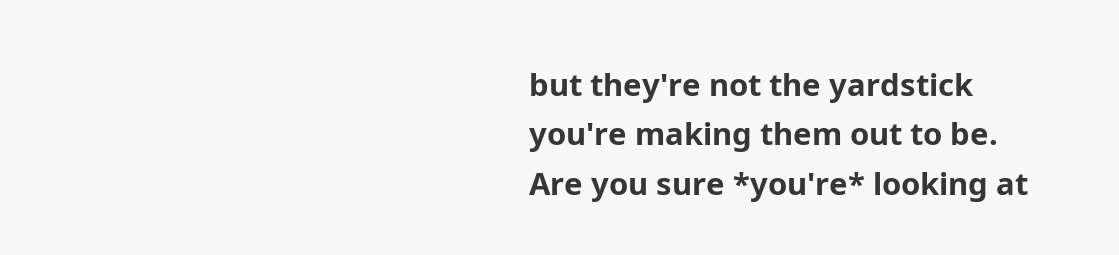but they're not the yardstick you're making them out to be. Are you sure *you're* looking at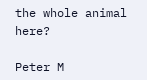the whole animal here?

Peter M